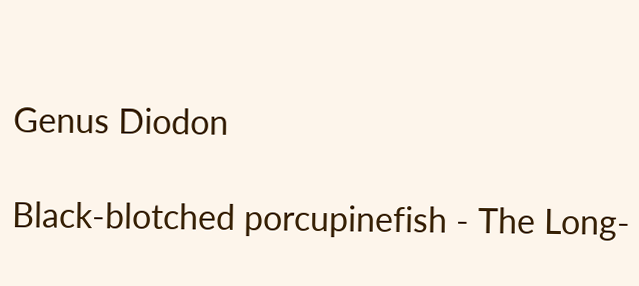Genus Diodon

Black-blotched porcupinefish - The Long-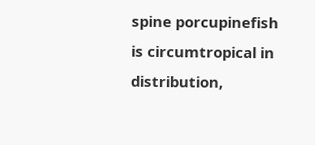spine porcupinefish is circumtropical in distribution,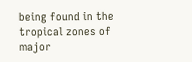being found in the tropical zones of major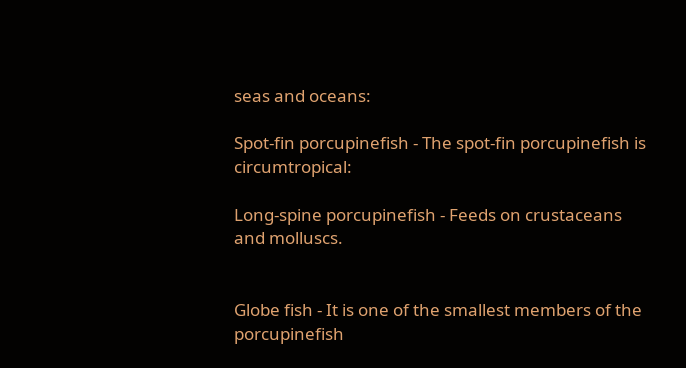seas and oceans:

Spot-fin porcupinefish - The spot-fin porcupinefish is circumtropical:

Long-spine porcupinefish - Feeds on crustaceans and molluscs.


Globe fish - It is one of the smallest members of the porcupinefish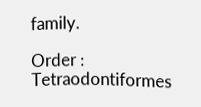family.

Order : Tetraodontiformes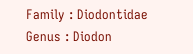Family : Diodontidae
Genus : Diodon